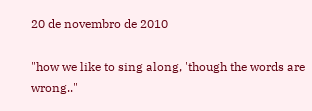20 de novembro de 2010

"how we like to sing along, 'though the words are wrong.."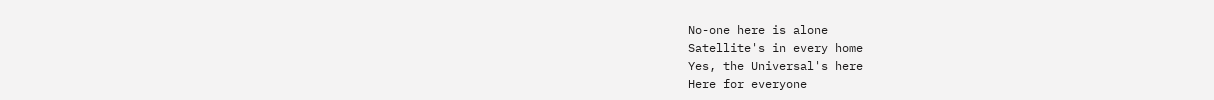No-one here is alone
Satellite's in every home
Yes, the Universal's here
Here for everyone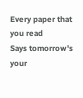Every paper that you read
Says tomorrow's your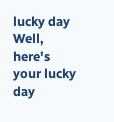lucky day
Well, here's your lucky day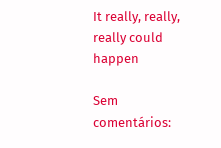It really, really, really could happen

Sem comentários: